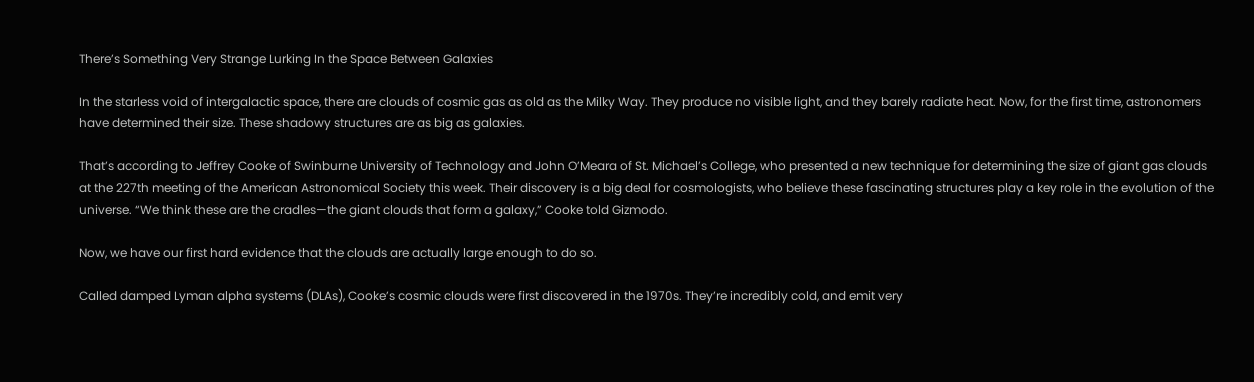There’s Something Very Strange Lurking In the Space Between Galaxies

In the starless void of intergalactic space, there are clouds of cosmic gas as old as the Milky Way. They produce no visible light, and they barely radiate heat. Now, for the first time, astronomers have determined their size. These shadowy structures are as big as galaxies.

That’s according to Jeffrey Cooke of Swinburne University of Technology and John O’Meara of St. Michael’s College, who presented a new technique for determining the size of giant gas clouds at the 227th meeting of the American Astronomical Society this week. Their discovery is a big deal for cosmologists, who believe these fascinating structures play a key role in the evolution of the universe. “We think these are the cradles—the giant clouds that form a galaxy,” Cooke told Gizmodo.

Now, we have our first hard evidence that the clouds are actually large enough to do so.

Called damped Lyman alpha systems (DLAs), Cooke’s cosmic clouds were first discovered in the 1970s. They’re incredibly cold, and emit very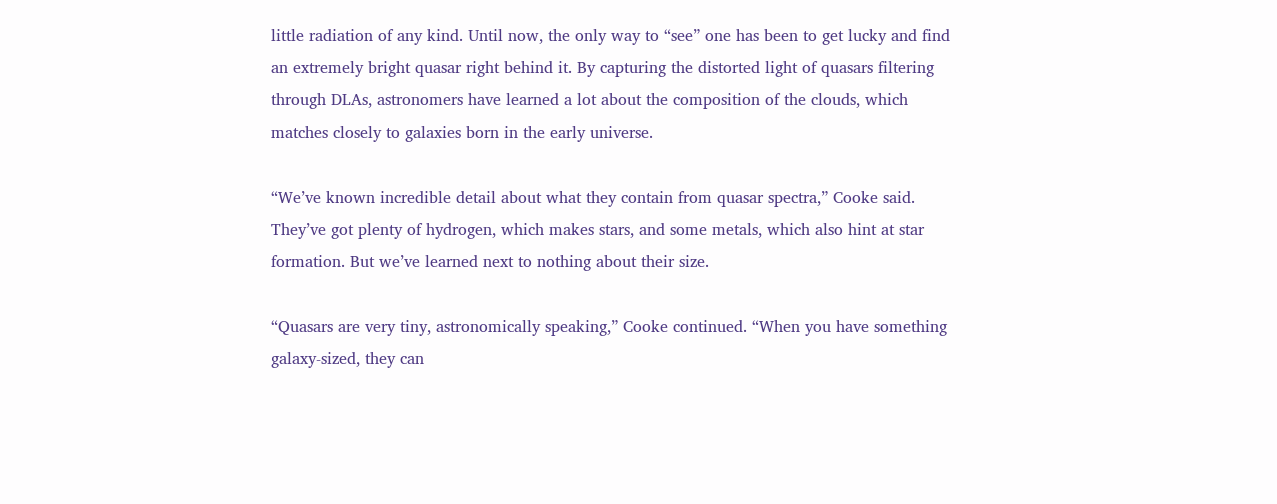little radiation of any kind. Until now, the only way to “see” one has been to get lucky and find an extremely bright quasar right behind it. By capturing the distorted light of quasars filtering through DLAs, astronomers have learned a lot about the composition of the clouds, which matches closely to galaxies born in the early universe.

“We’ve known incredible detail about what they contain from quasar spectra,” Cooke said. They’ve got plenty of hydrogen, which makes stars, and some metals, which also hint at star formation. But we’ve learned next to nothing about their size.

“Quasars are very tiny, astronomically speaking,” Cooke continued. “When you have something galaxy-sized, they can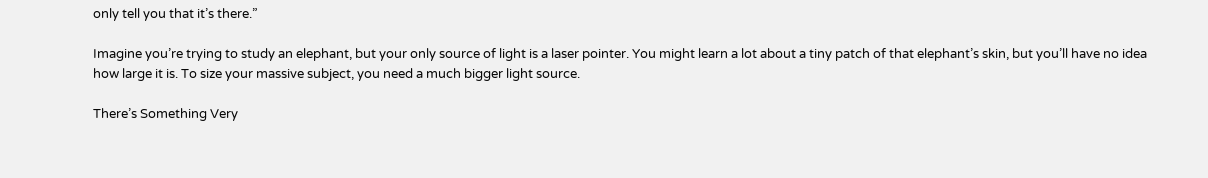only tell you that it’s there.”

Imagine you’re trying to study an elephant, but your only source of light is a laser pointer. You might learn a lot about a tiny patch of that elephant’s skin, but you’ll have no idea how large it is. To size your massive subject, you need a much bigger light source.

There’s Something Very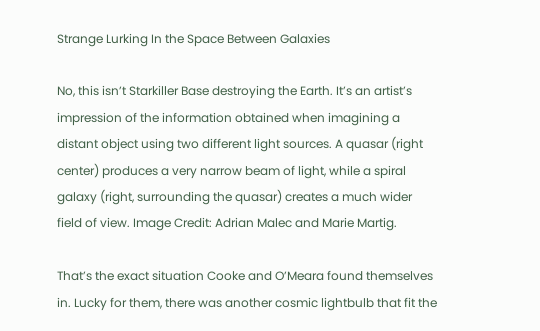Strange Lurking In the Space Between Galaxies

No, this isn’t Starkiller Base destroying the Earth. It’s an artist’s impression of the information obtained when imagining a distant object using two different light sources. A quasar (right center) produces a very narrow beam of light, while a spiral galaxy (right, surrounding the quasar) creates a much wider field of view. Image Credit: Adrian Malec and Marie Martig.

That’s the exact situation Cooke and O’Meara found themselves in. Lucky for them, there was another cosmic lightbulb that fit the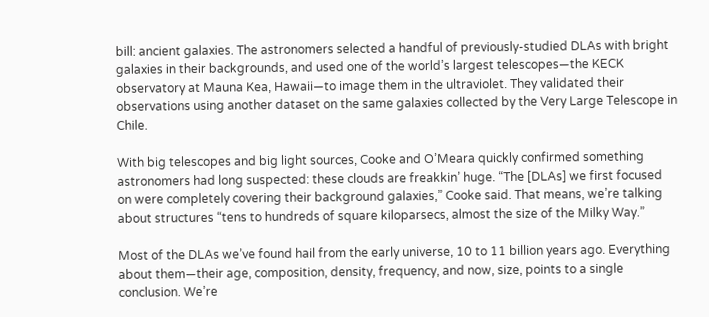bill: ancient galaxies. The astronomers selected a handful of previously-studied DLAs with bright galaxies in their backgrounds, and used one of the world’s largest telescopes—the KECK observatory at Mauna Kea, Hawaii—to image them in the ultraviolet. They validated their observations using another dataset on the same galaxies collected by the Very Large Telescope in Chile.

With big telescopes and big light sources, Cooke and O’Meara quickly confirmed something astronomers had long suspected: these clouds are freakkin’ huge. “The [DLAs] we first focused on were completely covering their background galaxies,” Cooke said. That means, we’re talking about structures “tens to hundreds of square kiloparsecs, almost the size of the Milky Way.”

Most of the DLAs we’ve found hail from the early universe, 10 to 11 billion years ago. Everything about them—their age, composition, density, frequency, and now, size, points to a single conclusion. We’re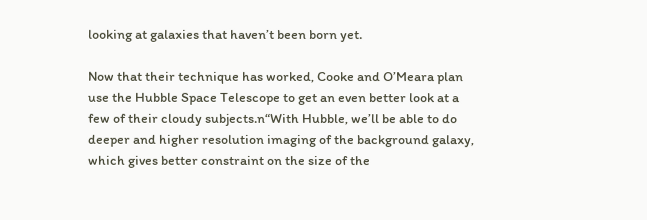looking at galaxies that haven’t been born yet.

Now that their technique has worked, Cooke and O’Meara plan use the Hubble Space Telescope to get an even better look at a few of their cloudy subjects.n“With Hubble, we’ll be able to do deeper and higher resolution imaging of the background galaxy, which gives better constraint on the size of the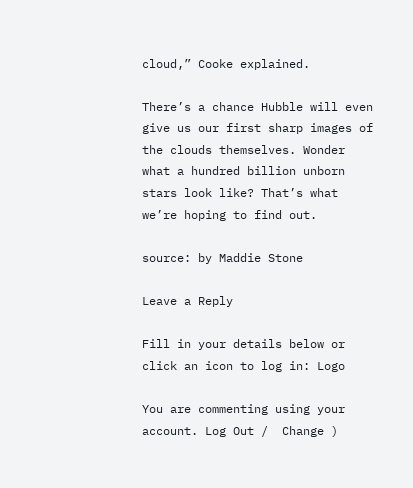cloud,” Cooke explained.

There’s a chance Hubble will even give us our first sharp images of the clouds themselves. Wonder what a hundred billion unborn stars look like? That’s what we’re hoping to find out.

source: by Maddie Stone

Leave a Reply

Fill in your details below or click an icon to log in: Logo

You are commenting using your account. Log Out /  Change )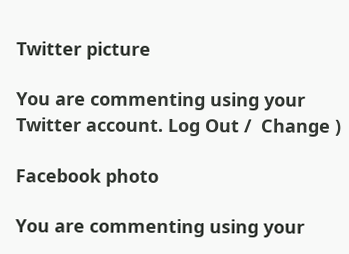Twitter picture

You are commenting using your Twitter account. Log Out /  Change )

Facebook photo

You are commenting using your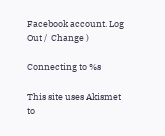Facebook account. Log Out /  Change )

Connecting to %s

This site uses Akismet to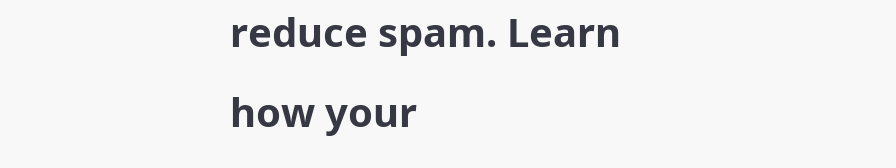reduce spam. Learn how your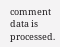comment data is processed.